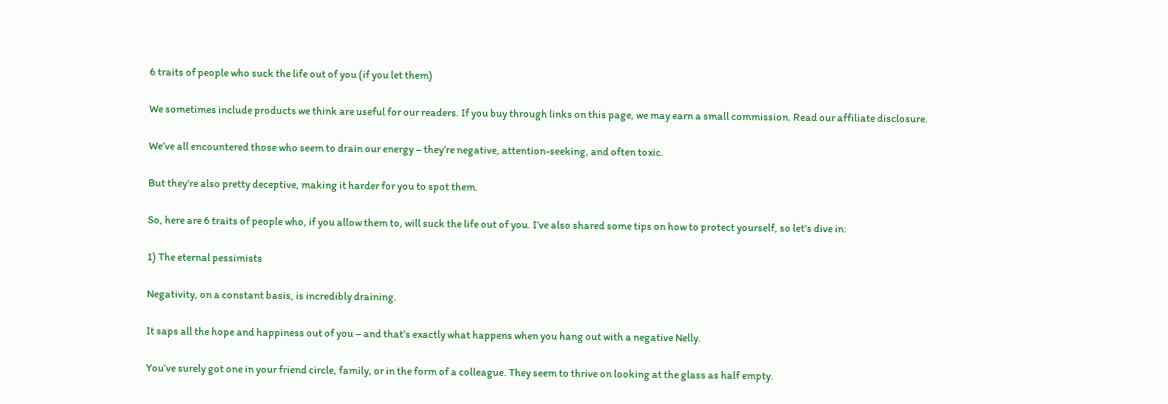6 traits of people who suck the life out of you (if you let them)

We sometimes include products we think are useful for our readers. If you buy through links on this page, we may earn a small commission. Read our affiliate disclosure.

We’ve all encountered those who seem to drain our energy – they’re negative, attention-seeking, and often toxic.

But they’re also pretty deceptive, making it harder for you to spot them.

So, here are 6 traits of people who, if you allow them to, will suck the life out of you. I’ve also shared some tips on how to protect yourself, so let’s dive in:

1) The eternal pessimists

Negativity, on a constant basis, is incredibly draining.

It saps all the hope and happiness out of you – and that’s exactly what happens when you hang out with a negative Nelly.

You’ve surely got one in your friend circle, family, or in the form of a colleague. They seem to thrive on looking at the glass as half empty.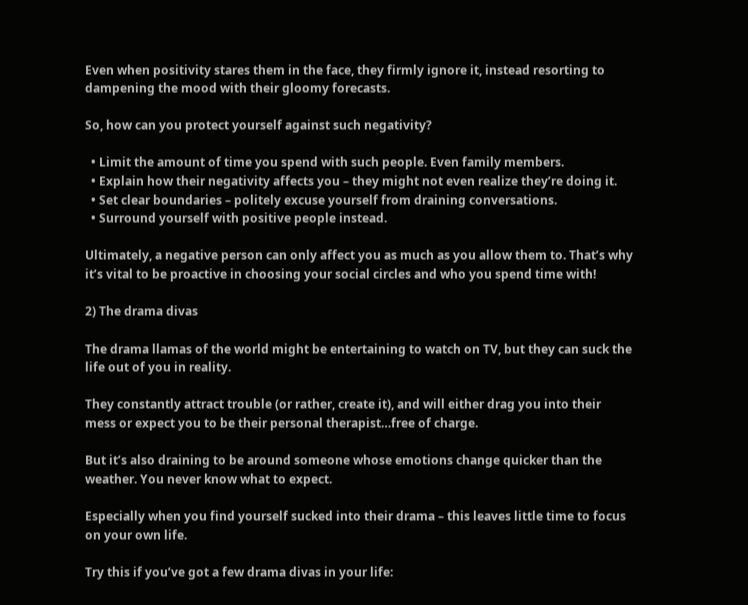Even when positivity stares them in the face, they firmly ignore it, instead resorting to dampening the mood with their gloomy forecasts.

So, how can you protect yourself against such negativity?

  • Limit the amount of time you spend with such people. Even family members.
  • Explain how their negativity affects you – they might not even realize they’re doing it.
  • Set clear boundaries – politely excuse yourself from draining conversations.
  • Surround yourself with positive people instead.

Ultimately, a negative person can only affect you as much as you allow them to. That’s why it’s vital to be proactive in choosing your social circles and who you spend time with!

2) The drama divas

The drama llamas of the world might be entertaining to watch on TV, but they can suck the life out of you in reality.

They constantly attract trouble (or rather, create it), and will either drag you into their mess or expect you to be their personal therapist…free of charge.

But it’s also draining to be around someone whose emotions change quicker than the weather. You never know what to expect.

Especially when you find yourself sucked into their drama – this leaves little time to focus on your own life.

Try this if you’ve got a few drama divas in your life: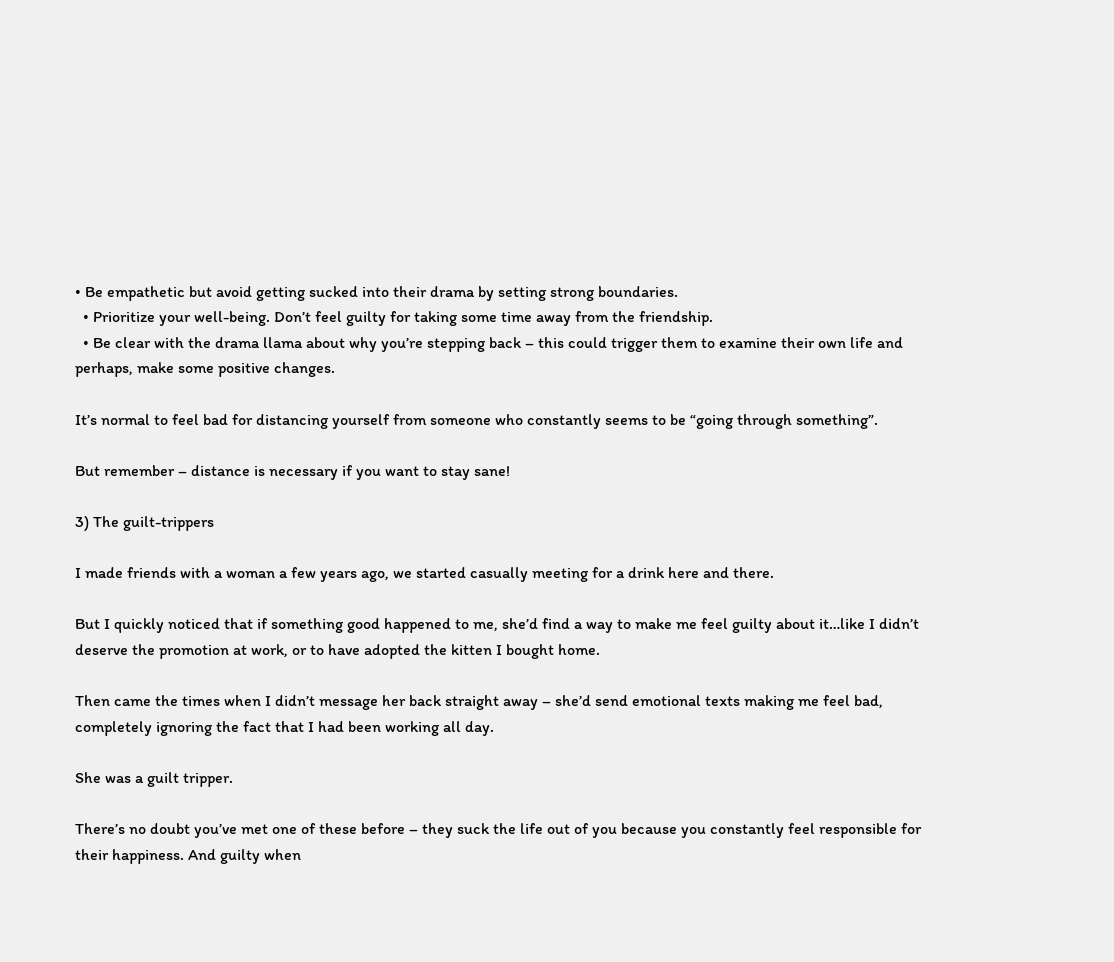• Be empathetic but avoid getting sucked into their drama by setting strong boundaries.
  • Prioritize your well-being. Don’t feel guilty for taking some time away from the friendship.
  • Be clear with the drama llama about why you’re stepping back – this could trigger them to examine their own life and perhaps, make some positive changes.

It’s normal to feel bad for distancing yourself from someone who constantly seems to be “going through something”.

But remember – distance is necessary if you want to stay sane!

3) The guilt-trippers

I made friends with a woman a few years ago, we started casually meeting for a drink here and there.

But I quickly noticed that if something good happened to me, she’d find a way to make me feel guilty about it…like I didn’t deserve the promotion at work, or to have adopted the kitten I bought home.

Then came the times when I didn’t message her back straight away – she’d send emotional texts making me feel bad, completely ignoring the fact that I had been working all day.

She was a guilt tripper.

There’s no doubt you’ve met one of these before – they suck the life out of you because you constantly feel responsible for their happiness. And guilty when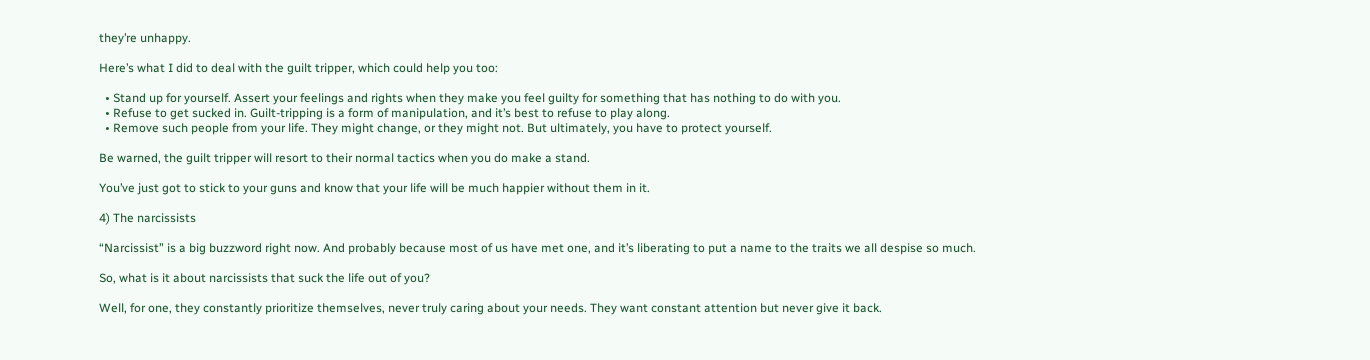they’re unhappy.

Here’s what I did to deal with the guilt tripper, which could help you too:

  • Stand up for yourself. Assert your feelings and rights when they make you feel guilty for something that has nothing to do with you.
  • Refuse to get sucked in. Guilt-tripping is a form of manipulation, and it’s best to refuse to play along.
  • Remove such people from your life. They might change, or they might not. But ultimately, you have to protect yourself.

Be warned, the guilt tripper will resort to their normal tactics when you do make a stand.

You’ve just got to stick to your guns and know that your life will be much happier without them in it.

4) The narcissists

“Narcissist” is a big buzzword right now. And probably because most of us have met one, and it’s liberating to put a name to the traits we all despise so much.

So, what is it about narcissists that suck the life out of you?

Well, for one, they constantly prioritize themselves, never truly caring about your needs. They want constant attention but never give it back.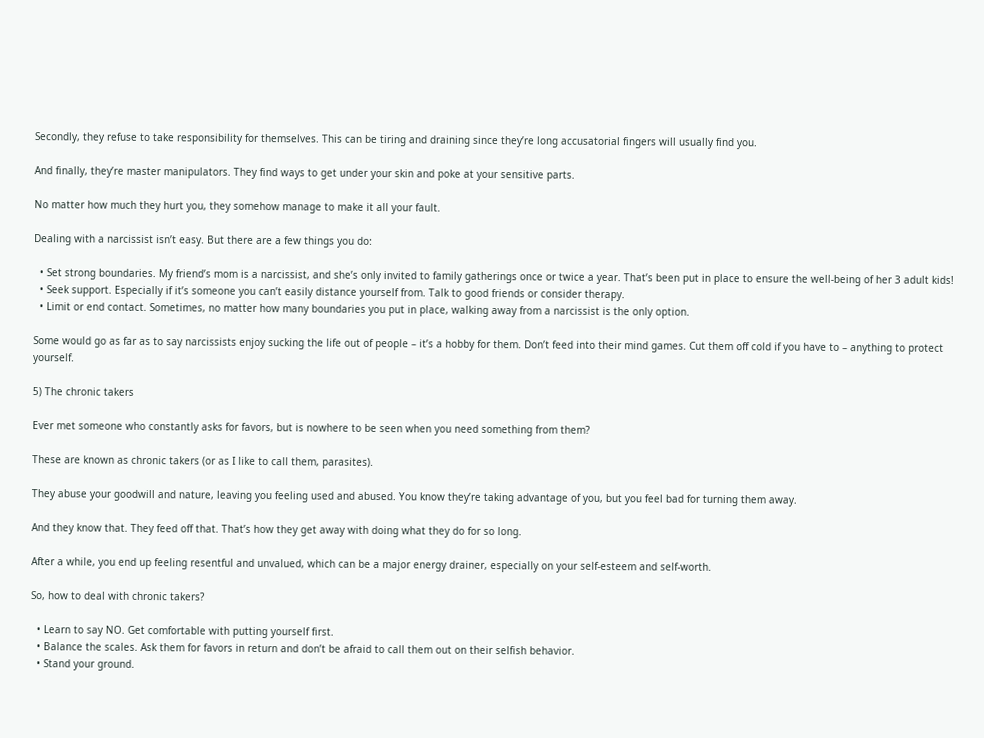Secondly, they refuse to take responsibility for themselves. This can be tiring and draining since they’re long accusatorial fingers will usually find you.

And finally, they’re master manipulators. They find ways to get under your skin and poke at your sensitive parts.

No matter how much they hurt you, they somehow manage to make it all your fault.

Dealing with a narcissist isn’t easy. But there are a few things you do:

  • Set strong boundaries. My friend’s mom is a narcissist, and she’s only invited to family gatherings once or twice a year. That’s been put in place to ensure the well-being of her 3 adult kids!
  • Seek support. Especially if it’s someone you can’t easily distance yourself from. Talk to good friends or consider therapy.
  • Limit or end contact. Sometimes, no matter how many boundaries you put in place, walking away from a narcissist is the only option.

Some would go as far as to say narcissists enjoy sucking the life out of people – it’s a hobby for them. Don’t feed into their mind games. Cut them off cold if you have to – anything to protect yourself.

5) The chronic takers

Ever met someone who constantly asks for favors, but is nowhere to be seen when you need something from them?

These are known as chronic takers (or as I like to call them, parasites).

They abuse your goodwill and nature, leaving you feeling used and abused. You know they’re taking advantage of you, but you feel bad for turning them away.

And they know that. They feed off that. That’s how they get away with doing what they do for so long.

After a while, you end up feeling resentful and unvalued, which can be a major energy drainer, especially on your self-esteem and self-worth.

So, how to deal with chronic takers?

  • Learn to say NO. Get comfortable with putting yourself first.
  • Balance the scales. Ask them for favors in return and don’t be afraid to call them out on their selfish behavior.
  • Stand your ground.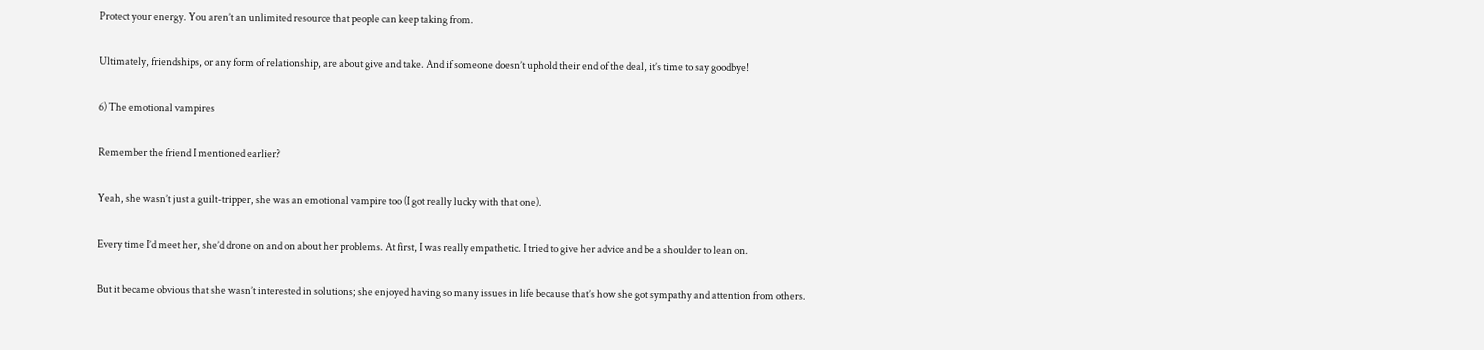Protect your energy. You aren’t an unlimited resource that people can keep taking from.

Ultimately, friendships, or any form of relationship, are about give and take. And if someone doesn’t uphold their end of the deal, it’s time to say goodbye!

6) The emotional vampires

Remember the friend I mentioned earlier?

Yeah, she wasn’t just a guilt-tripper, she was an emotional vampire too (I got really lucky with that one).

Every time I’d meet her, she’d drone on and on about her problems. At first, I was really empathetic. I tried to give her advice and be a shoulder to lean on.

But it became obvious that she wasn’t interested in solutions; she enjoyed having so many issues in life because that’s how she got sympathy and attention from others.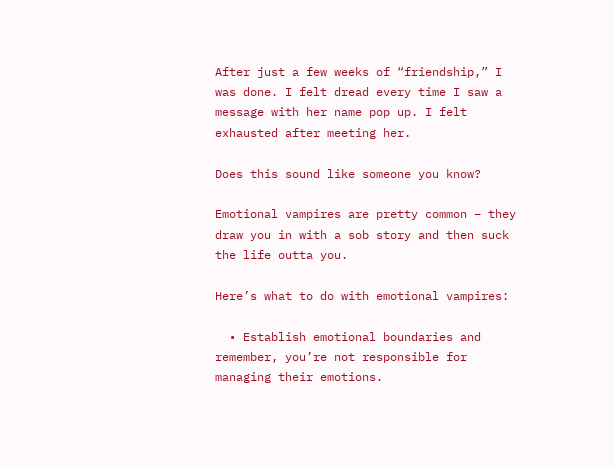After just a few weeks of “friendship,” I was done. I felt dread every time I saw a message with her name pop up. I felt exhausted after meeting her.

Does this sound like someone you know?

Emotional vampires are pretty common – they draw you in with a sob story and then suck the life outta you.

Here’s what to do with emotional vampires:

  • Establish emotional boundaries and remember, you’re not responsible for managing their emotions.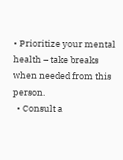• Prioritize your mental health – take breaks when needed from this person.
  • Consult a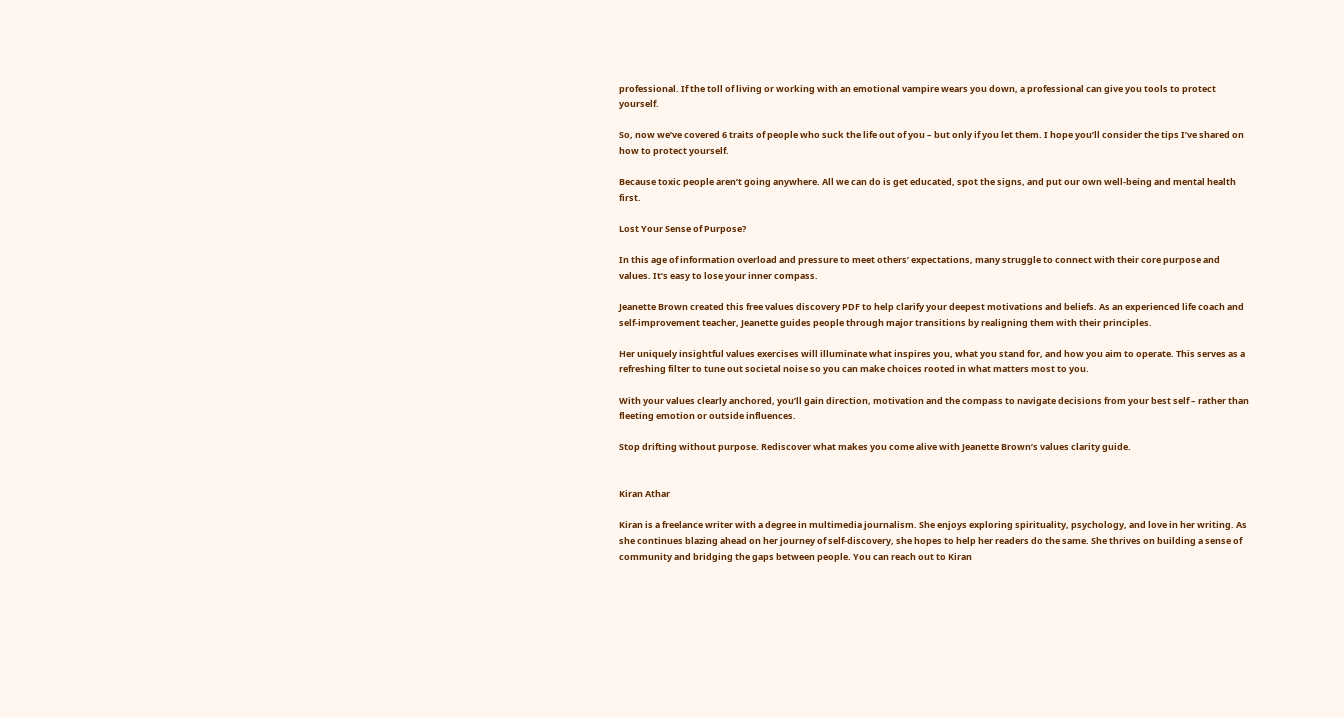professional. If the toll of living or working with an emotional vampire wears you down, a professional can give you tools to protect yourself.

So, now we’ve covered 6 traits of people who suck the life out of you – but only if you let them. I hope you’ll consider the tips I’ve shared on how to protect yourself.

Because toxic people aren’t going anywhere. All we can do is get educated, spot the signs, and put our own well-being and mental health first.

Lost Your Sense of Purpose?

In this age of information overload and pressure to meet others’ expectations, many struggle to connect with their core purpose and values. It’s easy to lose your inner compass.

Jeanette Brown created this free values discovery PDF to help clarify your deepest motivations and beliefs. As an experienced life coach and self-improvement teacher, Jeanette guides people through major transitions by realigning them with their principles.

Her uniquely insightful values exercises will illuminate what inspires you, what you stand for, and how you aim to operate. This serves as a refreshing filter to tune out societal noise so you can make choices rooted in what matters most to you.

With your values clearly anchored, you’ll gain direction, motivation and the compass to navigate decisions from your best self – rather than fleeting emotion or outside influences.

Stop drifting without purpose. Rediscover what makes you come alive with Jeanette Brown’s values clarity guide.


Kiran Athar

Kiran is a freelance writer with a degree in multimedia journalism. She enjoys exploring spirituality, psychology, and love in her writing. As she continues blazing ahead on her journey of self-discovery, she hopes to help her readers do the same. She thrives on building a sense of community and bridging the gaps between people. You can reach out to Kiran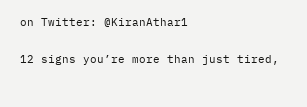on Twitter: @KiranAthar1

12 signs you’re more than just tired,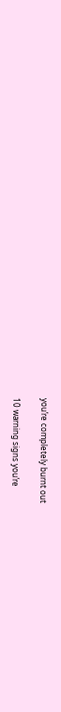you’re completely burnt out

10 warning signs you’re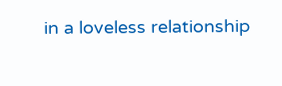in a loveless relationship